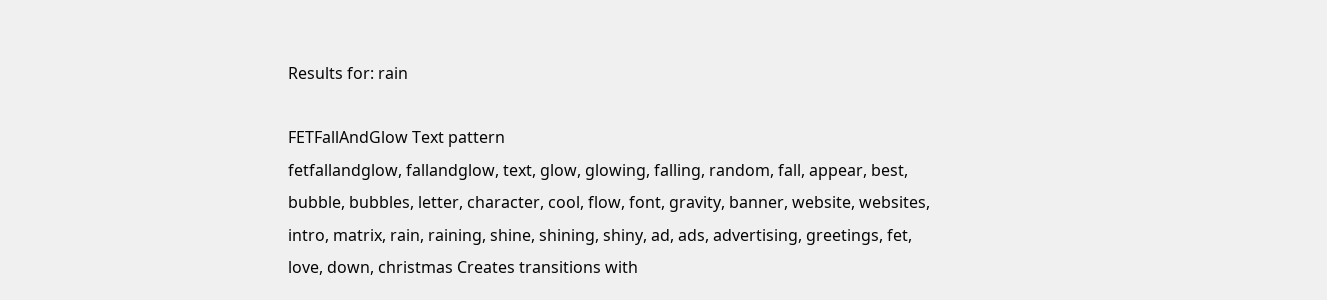Results for: rain

FETFallAndGlow Text pattern
fetfallandglow, fallandglow, text, glow, glowing, falling, random, fall, appear, best, bubble, bubbles, letter, character, cool, flow, font, gravity, banner, website, websites, intro, matrix, rain, raining, shine, shining, shiny, ad, ads, advertising, greetings, fet, love, down, christmas Creates transitions with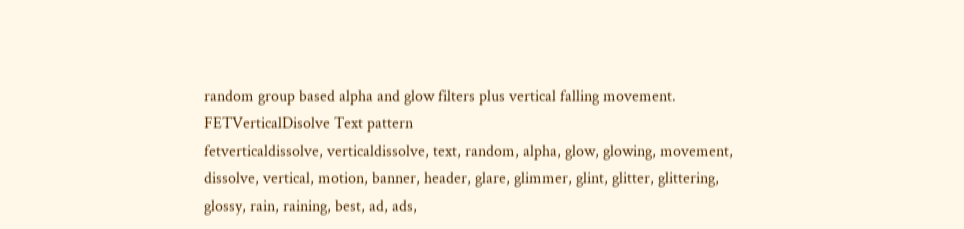random group based alpha and glow filters plus vertical falling movement.
FETVerticalDisolve Text pattern
fetverticaldissolve, verticaldissolve, text, random, alpha, glow, glowing, movement, dissolve, vertical, motion, banner, header, glare, glimmer, glint, glitter, glittering, glossy, rain, raining, best, ad, ads,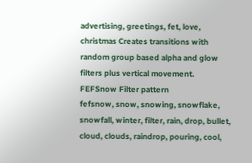advertising, greetings, fet, love, christmas Creates transitions with random group based alpha and glow filters plus vertical movement.
FEFSnow Filter pattern
fefsnow, snow, snowing, snowflake, snowfall, winter, filter, rain, drop, bullet, cloud, clouds, raindrop, pouring, cool,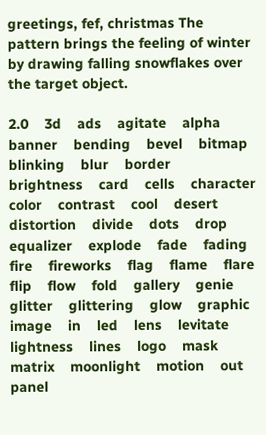greetings, fef, christmas The pattern brings the feeling of winter by drawing falling snowflakes over the target object.

2.0    3d    ads    agitate    alpha    banner    bending    bevel    bitmap    blinking    blur    border    brightness    card    cells    character    color    contrast    cool    desert    distortion    divide    dots    drop    equalizer    explode    fade    fading    fire    fireworks    flag    flame    flare    flip    flow    fold    gallery    genie    glitter    glittering    glow    graphic    image    in    led    lens    levitate    lightness    lines    logo    mask    matrix    moonlight    motion    out    panel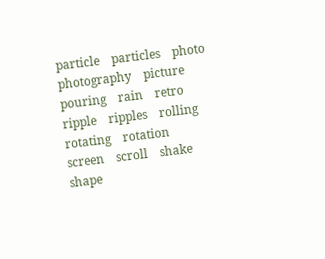particle    particles    photo    photography    picture    pouring    rain    retro    ripple    ripples    rolling    rotating    rotation    screen    scroll    shake    shape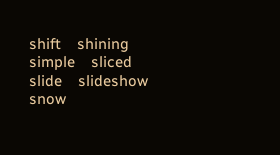shift    shining    simple    sliced    slide    slideshow    snow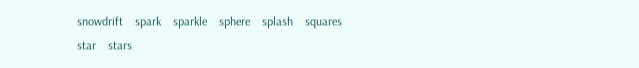snowdrift    spark    sparkle    sphere    splash    squares    star    stars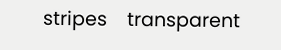stripes    transparent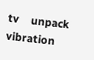tv    unpack    vibration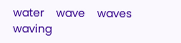water    wave    waves    waving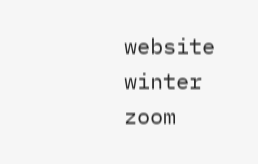website    winter    zoom